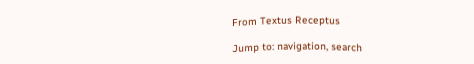From Textus Receptus

Jump to: navigation, search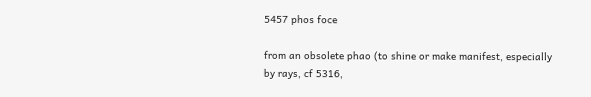5457 phos foce

from an obsolete phao (to shine or make manifest, especially by rays, cf 5316,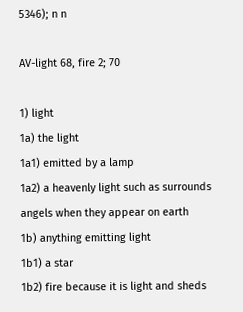5346); n n

AV-light 68, fire 2; 70

1) light
1a) the light
1a1) emitted by a lamp
1a2) a heavenly light such as surrounds angels when they appear on earth
1b) anything emitting light
1b1) a star
1b2) fire because it is light and sheds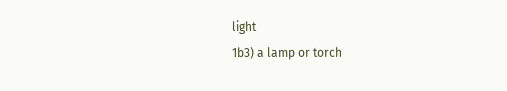light
1b3) a lamp or torch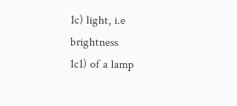1c) light, i.e brightness
1c1) of a lamp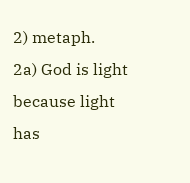2) metaph.
2a) God is light because light has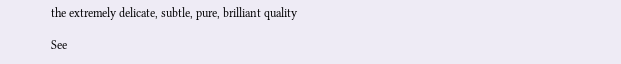the extremely delicate, subtle, pure, brilliant quality

See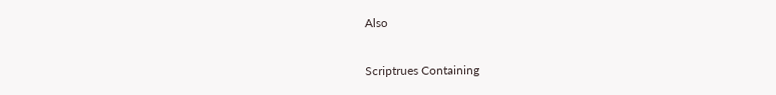Also

Scriptrues Containing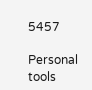5457

Personal tools